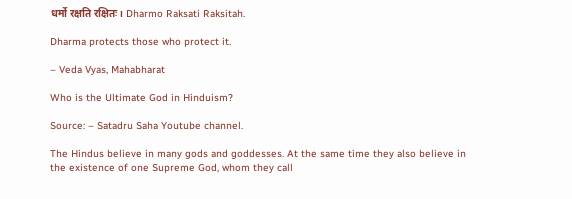धर्मो रक्षति रक्षितः। Dharmo Raksati Raksitah.

Dharma protects those who protect it.

– Veda Vyas, Mahabharat

Who is the Ultimate God in Hinduism?

Source: – Satadru Saha Youtube channel.

The Hindus believe in many gods and goddesses. At the same time they also believe in the existence of one Supreme God, whom they call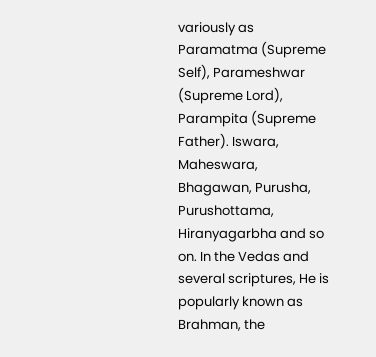variously as Paramatma (Supreme Self), Parameshwar (Supreme Lord), Parampita (Supreme Father). Iswara, Maheswara, Bhagawan, Purusha, Purushottama, Hiranyagarbha and so on. In the Vedas and several scriptures, He is popularly known as Brahman, the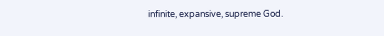infinite, expansive, supreme God.